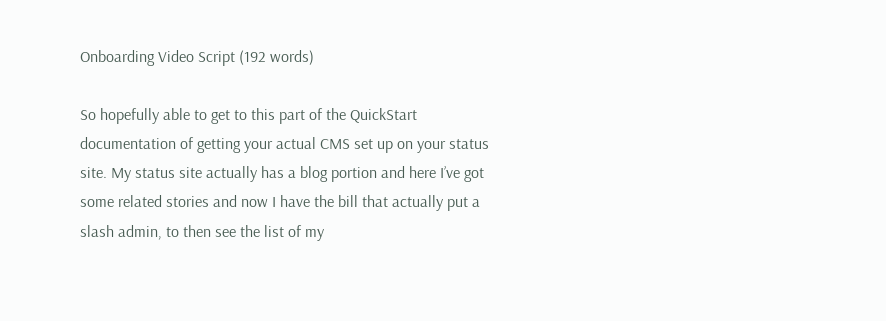Onboarding Video Script (192 words)

So hopefully able to get to this part of the QuickStart documentation of getting your actual CMS set up on your status site. My status site actually has a blog portion and here I’ve got some related stories and now I have the bill that actually put a slash admin, to then see the list of my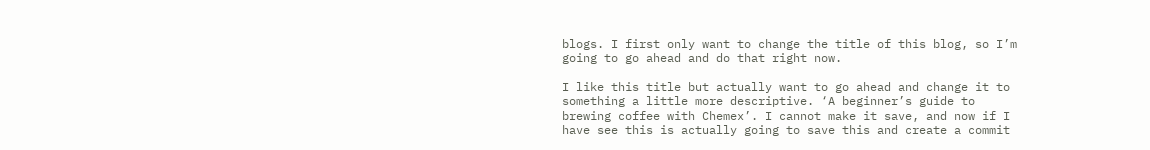blogs. I first only want to change the title of this blog, so I’m going to go ahead and do that right now.

I like this title but actually want to go ahead and change it to something a little more descriptive. ‘A beginner’s guide to brewing coffee with Chemex’. I cannot make it save, and now if I have see this is actually going to save this and create a commit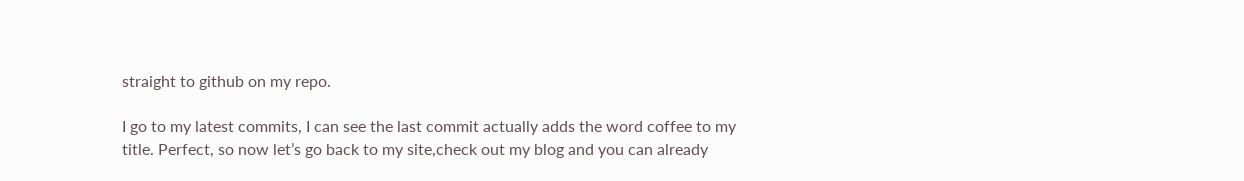straight to github on my repo.

I go to my latest commits, I can see the last commit actually adds the word coffee to my title. Perfect, so now let’s go back to my site,check out my blog and you can already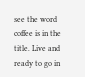see the word coffee is in the title. Live and ready to go in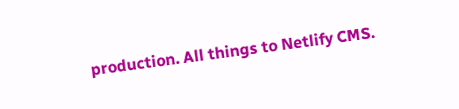production. All things to Netlify CMS.